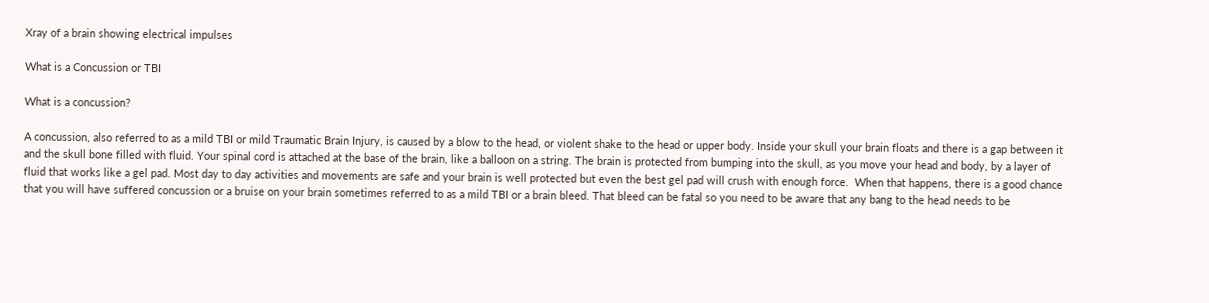Xray of a brain showing electrical impulses

What is a Concussion or TBI

What is a concussion?

A concussion, also referred to as a mild TBI or mild Traumatic Brain Injury, is caused by a blow to the head, or violent shake to the head or upper body. Inside your skull your brain floats and there is a gap between it and the skull bone filled with fluid. Your spinal cord is attached at the base of the brain, like a balloon on a string. The brain is protected from bumping into the skull, as you move your head and body, by a layer of fluid that works like a gel pad. Most day to day activities and movements are safe and your brain is well protected but even the best gel pad will crush with enough force.  When that happens, there is a good chance that you will have suffered concussion or a bruise on your brain sometimes referred to as a mild TBI or a brain bleed. That bleed can be fatal so you need to be aware that any bang to the head needs to be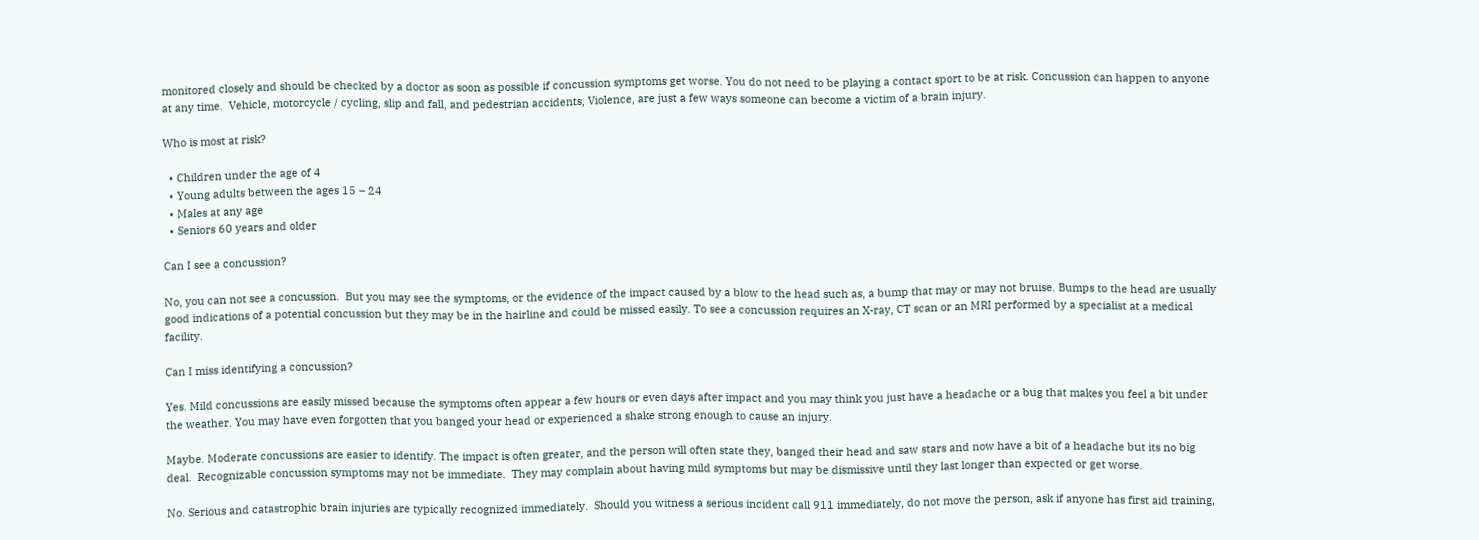monitored closely and should be checked by a doctor as soon as possible if concussion symptoms get worse. You do not need to be playing a contact sport to be at risk. Concussion can happen to anyone at any time.  Vehicle, motorcycle / cycling, slip and fall, and pedestrian accidents, Violence, are just a few ways someone can become a victim of a brain injury.

Who is most at risk?

  • Children under the age of 4
  • Young adults between the ages 15 – 24
  • Males at any age
  • Seniors 60 years and older

Can I see a concussion?

No, you can not see a concussion.  But you may see the symptoms, or the evidence of the impact caused by a blow to the head such as, a bump that may or may not bruise. Bumps to the head are usually good indications of a potential concussion but they may be in the hairline and could be missed easily. To see a concussion requires an X-ray, CT scan or an MRI performed by a specialist at a medical facility.

Can I miss identifying a concussion?

Yes. Mild concussions are easily missed because the symptoms often appear a few hours or even days after impact and you may think you just have a headache or a bug that makes you feel a bit under the weather. You may have even forgotten that you banged your head or experienced a shake strong enough to cause an injury.

Maybe. Moderate concussions are easier to identify. The impact is often greater, and the person will often state they, banged their head and saw stars and now have a bit of a headache but its no big deal.  Recognizable concussion symptoms may not be immediate.  They may complain about having mild symptoms but may be dismissive until they last longer than expected or get worse.

No. Serious and catastrophic brain injuries are typically recognized immediately.  Should you witness a serious incident call 911 immediately, do not move the person, ask if anyone has first aid training,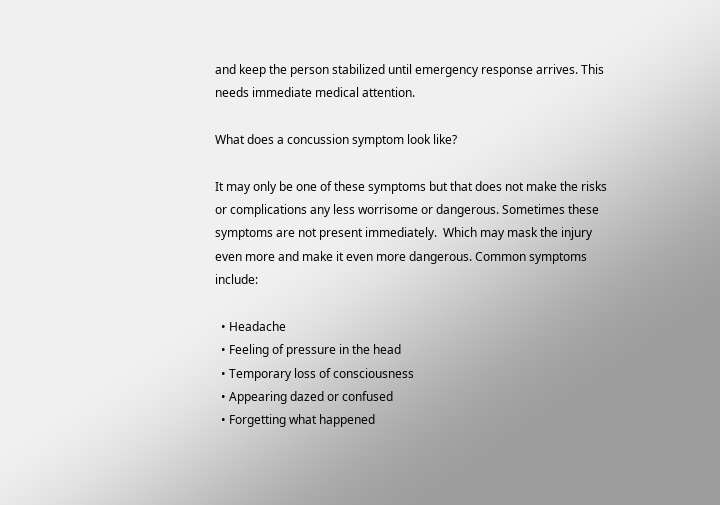and keep the person stabilized until emergency response arrives. This needs immediate medical attention.

What does a concussion symptom look like?

It may only be one of these symptoms but that does not make the risks or complications any less worrisome or dangerous. Sometimes these symptoms are not present immediately.  Which may mask the injury even more and make it even more dangerous. Common symptoms include:

  • Headache
  • Feeling of pressure in the head
  • Temporary loss of consciousness
  • Appearing dazed or confused
  • Forgetting what happened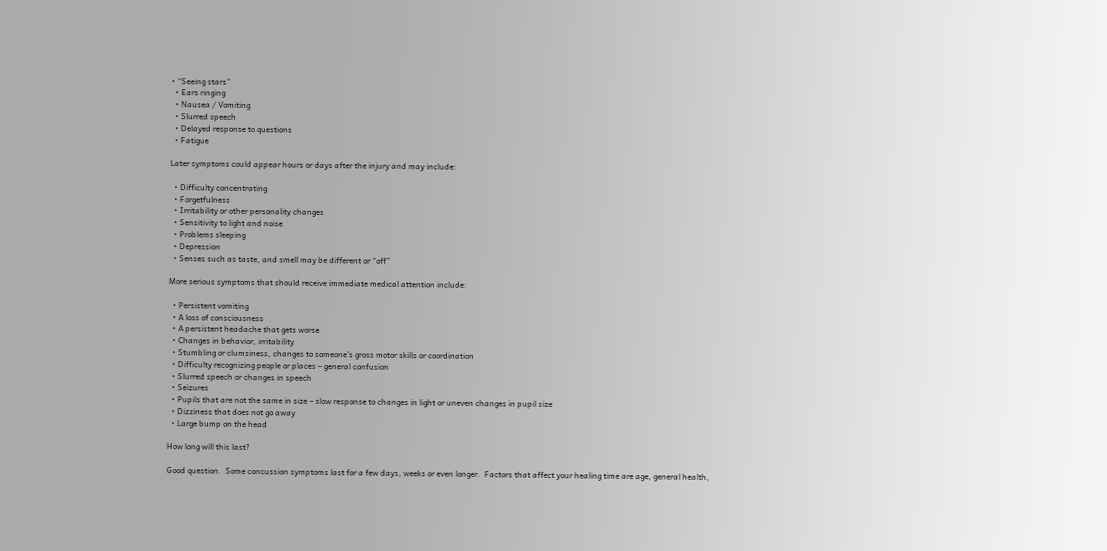• “Seeing stars”
  • Ears ringing
  • Nausea / Vomiting
  • Slurred speech
  • Delayed response to questions
  • Fatigue

Later symptoms could appear hours or days after the injury and may include:

  • Difficulty concentrating
  • Forgetfulness
  • Irritability or other personality changes
  • Sensitivity to light and noise
  • Problems sleeping
  • Depression
  • Senses such as taste, and smell may be different or “off”

More serious symptoms that should receive immediate medical attention include:

  • Persistent vomiting
  • A loss of consciousness
  • A persistent headache that gets worse
  • Changes in behavior, irritability
  • Stumbling or clumsiness, changes to someone’s gross motor skills or coordination
  • Difficulty recognizing people or places – general confusion
  • Slurred speech or changes in speech
  • Seizures
  • Pupils that are not the same in size – slow response to changes in light or uneven changes in pupil size
  • Dizziness that does not go away
  • Large bump on the head

How long will this last?

Good question.  Some concussion symptoms last for a few days, weeks or even longer.  Factors that affect your healing time are age, general health,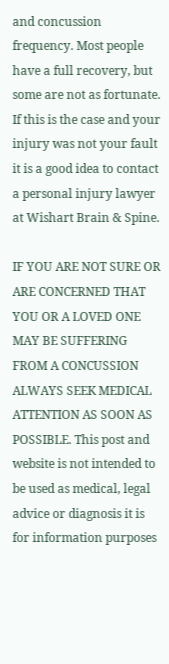and concussion frequency. Most people have a full recovery, but some are not as fortunate. If this is the case and your injury was not your fault it is a good idea to contact a personal injury lawyer at Wishart Brain & Spine.

IF YOU ARE NOT SURE OR ARE CONCERNED THAT YOU OR A LOVED ONE MAY BE SUFFERING FROM A CONCUSSION ALWAYS SEEK MEDICAL ATTENTION AS SOON AS POSSIBLE. This post and website is not intended to be used as medical, legal advice or diagnosis it is for information purposes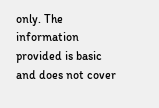only. The information provided is basic and does not cover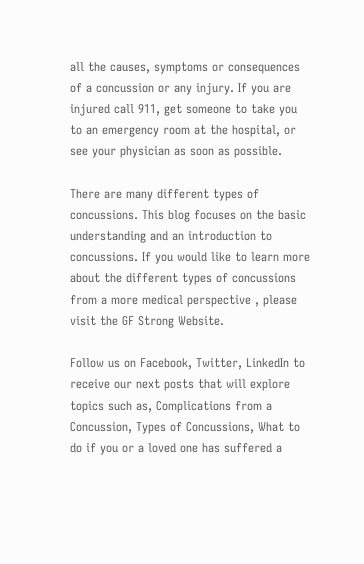all the causes, symptoms or consequences of a concussion or any injury. If you are injured call 911, get someone to take you to an emergency room at the hospital, or see your physician as soon as possible.

There are many different types of concussions. This blog focuses on the basic understanding and an introduction to concussions. If you would like to learn more about the different types of concussions from a more medical perspective , please visit the GF Strong Website.

Follow us on Facebook, Twitter, LinkedIn to receive our next posts that will explore topics such as, Complications from a Concussion, Types of Concussions, What to do if you or a loved one has suffered a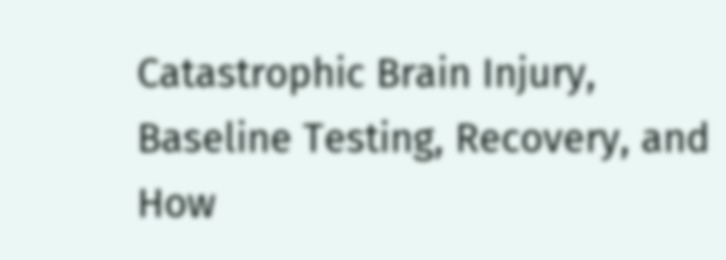Catastrophic Brain Injury, Baseline Testing, Recovery, and How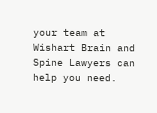your team at  Wishart Brain and Spine Lawyers can help you need.